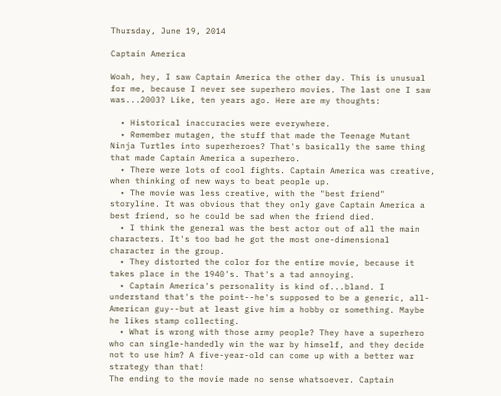Thursday, June 19, 2014

Captain America

Woah, hey, I saw Captain America the other day. This is unusual for me, because I never see superhero movies. The last one I saw was...2003? Like, ten years ago. Here are my thoughts:

  • Historical inaccuracies were everywhere.
  • Remember mutagen, the stuff that made the Teenage Mutant Ninja Turtles into superheroes? That's basically the same thing that made Captain America a superhero.
  • There were lots of cool fights. Captain America was creative, when thinking of new ways to beat people up.
  • The movie was less creative, with the "best friend" storyline. It was obvious that they only gave Captain America a best friend, so he could be sad when the friend died.
  • I think the general was the best actor out of all the main characters. It's too bad he got the most one-dimensional character in the group.
  • They distorted the color for the entire movie, because it takes place in the 1940's. That's a tad annoying.
  • Captain America's personality is kind of...bland. I understand that's the point--he's supposed to be a generic, all-American guy--but at least give him a hobby or something. Maybe he likes stamp collecting.
  • What is wrong with those army people? They have a superhero who can single-handedly win the war by himself, and they decide not to use him? A five-year-old can come up with a better war strategy than that!
The ending to the movie made no sense whatsoever. Captain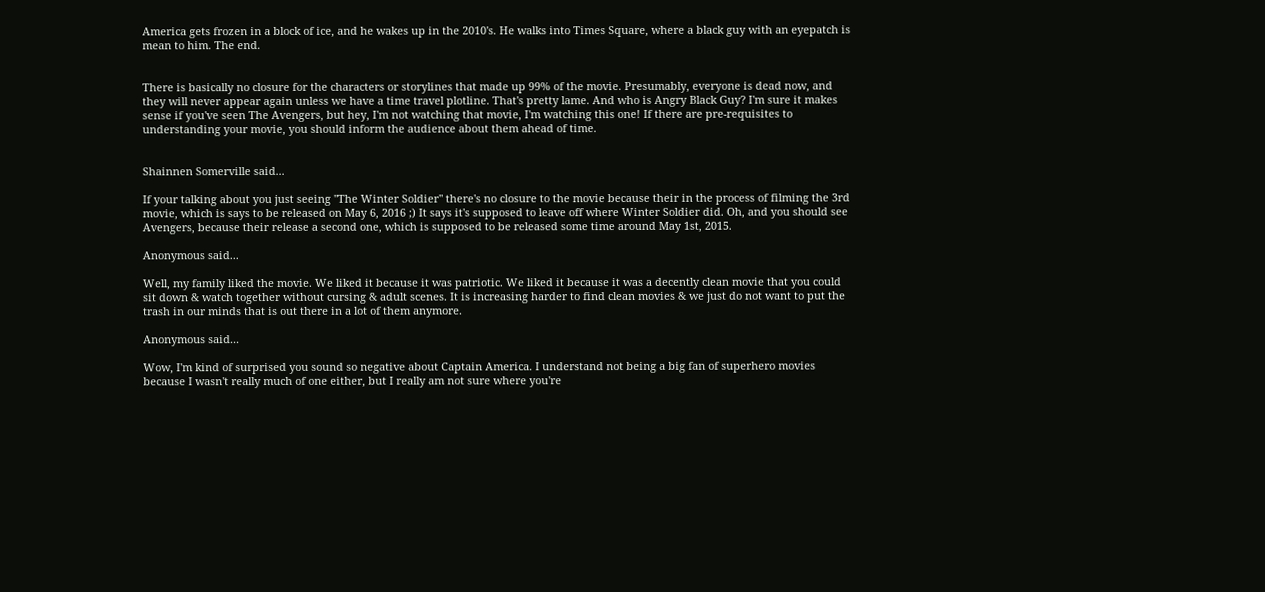America gets frozen in a block of ice, and he wakes up in the 2010's. He walks into Times Square, where a black guy with an eyepatch is mean to him. The end.


There is basically no closure for the characters or storylines that made up 99% of the movie. Presumably, everyone is dead now, and they will never appear again unless we have a time travel plotline. That's pretty lame. And who is Angry Black Guy? I'm sure it makes sense if you've seen The Avengers, but hey, I'm not watching that movie, I'm watching this one! If there are pre-requisites to understanding your movie, you should inform the audience about them ahead of time.


Shainnen Somerville said...

If your talking about you just seeing "The Winter Soldier" there's no closure to the movie because their in the process of filming the 3rd movie, which is says to be released on May 6, 2016 ;) It says it's supposed to leave off where Winter Soldier did. Oh, and you should see Avengers, because their release a second one, which is supposed to be released some time around May 1st, 2015.

Anonymous said...

Well, my family liked the movie. We liked it because it was patriotic. We liked it because it was a decently clean movie that you could sit down & watch together without cursing & adult scenes. It is increasing harder to find clean movies & we just do not want to put the trash in our minds that is out there in a lot of them anymore.

Anonymous said...

Wow, I'm kind of surprised you sound so negative about Captain America. I understand not being a big fan of superhero movies because I wasn't really much of one either, but I really am not sure where you're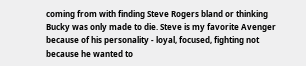coming from with finding Steve Rogers bland or thinking Bucky was only made to die. Steve is my favorite Avenger because of his personality - loyal, focused, fighting not because he wanted to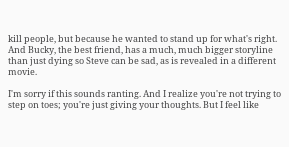kill people, but because he wanted to stand up for what's right. And Bucky, the best friend, has a much, much bigger storyline than just dying so Steve can be sad, as is revealed in a different movie.

I'm sorry if this sounds ranting. And I realize you're not trying to step on toes; you're just giving your thoughts. But I feel like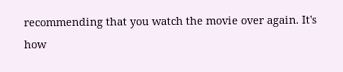recommending that you watch the movie over again. It's how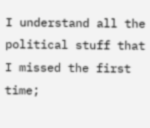I understand all the political stuff that I missed the first time;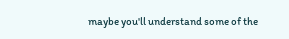maybe you'll understand some of the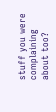stuff you were complaining about too?